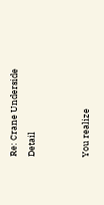Re: Crane Underside Detail


You realize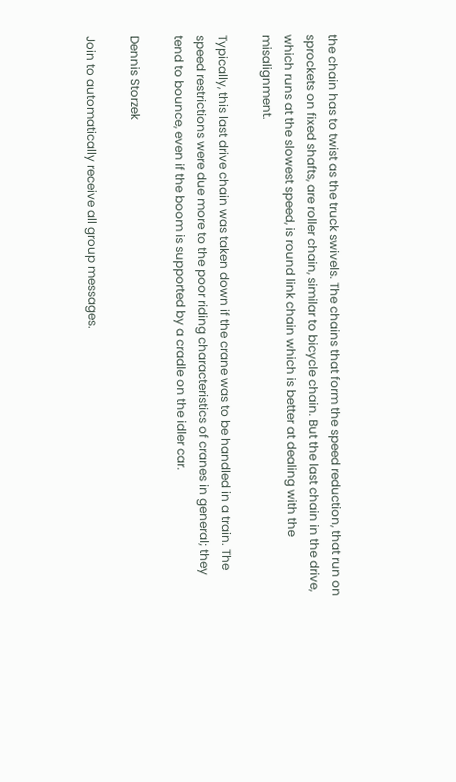the chain has to twist as the truck swivels. The chains that form the speed reduction, that run on sprockets on fixed shafts, are roller chain, similar to bicycle chain. But the last chain in the drive, which runs at the slowest speed, is round link chain which is better at dealing with the misalignment.

Typically, this last drive chain was taken down if the crane was to be handled in a train. The speed restrictions were due more to the poor riding characteristics of cranes in general; they tend to bounce, even if the boom is supported by a cradle on the idler car.

Dennis Storzek

Join to automatically receive all group messages.